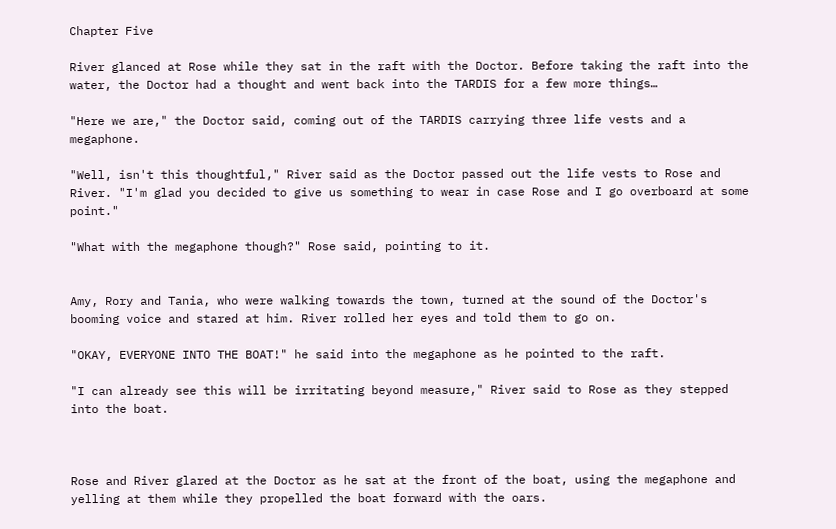Chapter Five

River glanced at Rose while they sat in the raft with the Doctor. Before taking the raft into the water, the Doctor had a thought and went back into the TARDIS for a few more things…

"Here we are," the Doctor said, coming out of the TARDIS carrying three life vests and a megaphone.

"Well, isn't this thoughtful," River said as the Doctor passed out the life vests to Rose and River. "I'm glad you decided to give us something to wear in case Rose and I go overboard at some point."

"What with the megaphone though?" Rose said, pointing to it.


Amy, Rory and Tania, who were walking towards the town, turned at the sound of the Doctor's booming voice and stared at him. River rolled her eyes and told them to go on.

"OKAY, EVERYONE INTO THE BOAT!" he said into the megaphone as he pointed to the raft.

"I can already see this will be irritating beyond measure," River said to Rose as they stepped into the boat.



Rose and River glared at the Doctor as he sat at the front of the boat, using the megaphone and yelling at them while they propelled the boat forward with the oars.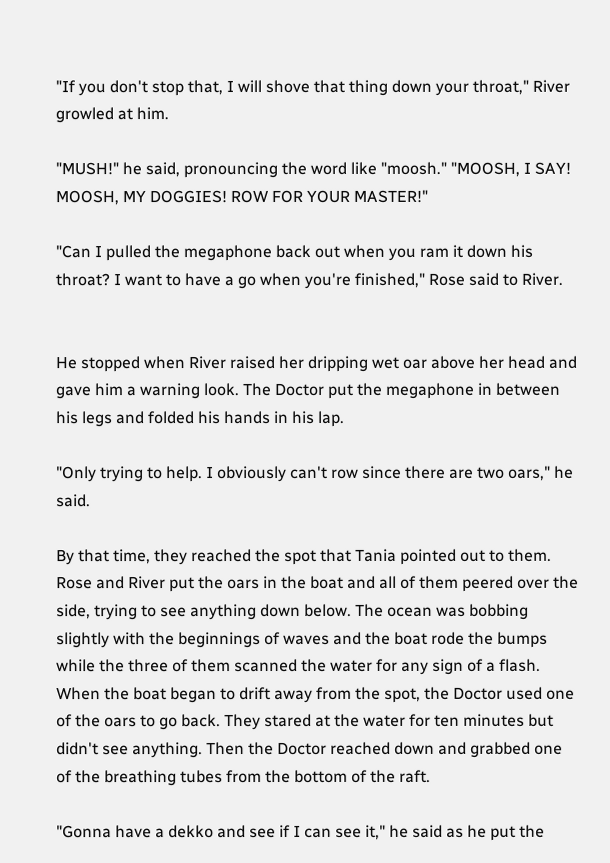"If you don't stop that, I will shove that thing down your throat," River growled at him.

"MUSH!" he said, pronouncing the word like "moosh." "MOOSH, I SAY! MOOSH, MY DOGGIES! ROW FOR YOUR MASTER!"

"Can I pulled the megaphone back out when you ram it down his throat? I want to have a go when you're finished," Rose said to River.


He stopped when River raised her dripping wet oar above her head and gave him a warning look. The Doctor put the megaphone in between his legs and folded his hands in his lap.

"Only trying to help. I obviously can't row since there are two oars," he said.

By that time, they reached the spot that Tania pointed out to them. Rose and River put the oars in the boat and all of them peered over the side, trying to see anything down below. The ocean was bobbing slightly with the beginnings of waves and the boat rode the bumps while the three of them scanned the water for any sign of a flash. When the boat began to drift away from the spot, the Doctor used one of the oars to go back. They stared at the water for ten minutes but didn't see anything. Then the Doctor reached down and grabbed one of the breathing tubes from the bottom of the raft.

"Gonna have a dekko and see if I can see it," he said as he put the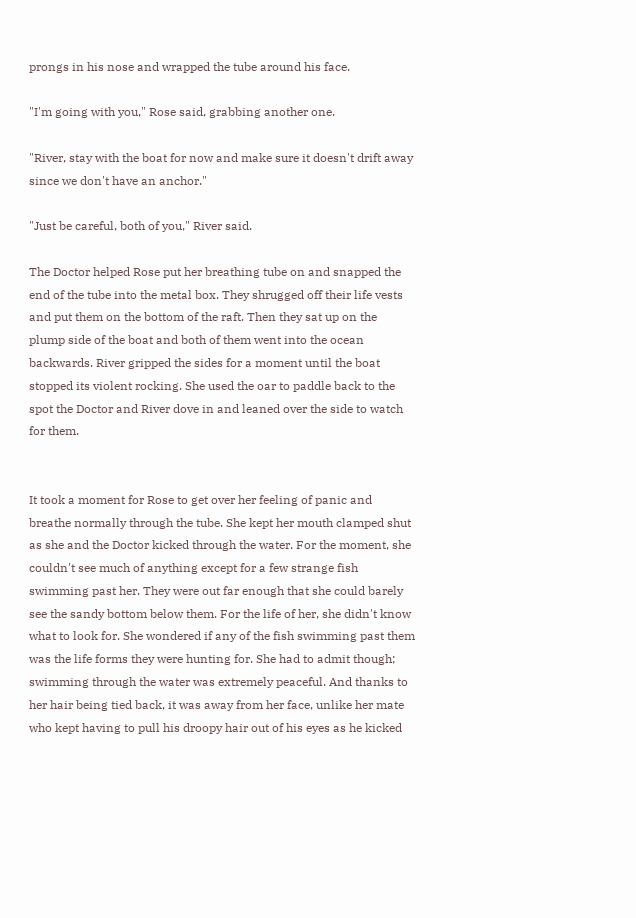prongs in his nose and wrapped the tube around his face.

"I'm going with you," Rose said, grabbing another one.

"River, stay with the boat for now and make sure it doesn't drift away since we don't have an anchor."

"Just be careful, both of you," River said.

The Doctor helped Rose put her breathing tube on and snapped the end of the tube into the metal box. They shrugged off their life vests and put them on the bottom of the raft. Then they sat up on the plump side of the boat and both of them went into the ocean backwards. River gripped the sides for a moment until the boat stopped its violent rocking. She used the oar to paddle back to the spot the Doctor and River dove in and leaned over the side to watch for them.


It took a moment for Rose to get over her feeling of panic and breathe normally through the tube. She kept her mouth clamped shut as she and the Doctor kicked through the water. For the moment, she couldn't see much of anything except for a few strange fish swimming past her. They were out far enough that she could barely see the sandy bottom below them. For the life of her, she didn't know what to look for. She wondered if any of the fish swimming past them was the life forms they were hunting for. She had to admit though; swimming through the water was extremely peaceful. And thanks to her hair being tied back, it was away from her face, unlike her mate who kept having to pull his droopy hair out of his eyes as he kicked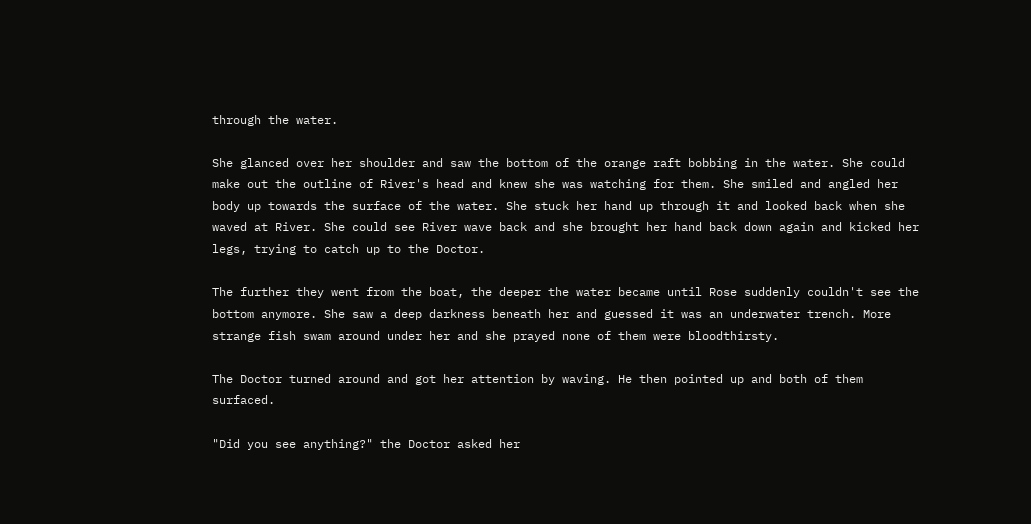through the water.

She glanced over her shoulder and saw the bottom of the orange raft bobbing in the water. She could make out the outline of River's head and knew she was watching for them. She smiled and angled her body up towards the surface of the water. She stuck her hand up through it and looked back when she waved at River. She could see River wave back and she brought her hand back down again and kicked her legs, trying to catch up to the Doctor.

The further they went from the boat, the deeper the water became until Rose suddenly couldn't see the bottom anymore. She saw a deep darkness beneath her and guessed it was an underwater trench. More strange fish swam around under her and she prayed none of them were bloodthirsty.

The Doctor turned around and got her attention by waving. He then pointed up and both of them surfaced.

"Did you see anything?" the Doctor asked her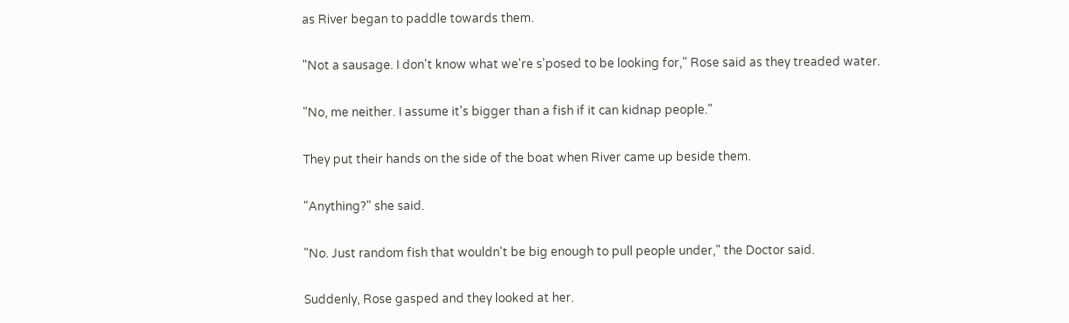as River began to paddle towards them.

"Not a sausage. I don't know what we're s'posed to be looking for," Rose said as they treaded water.

"No, me neither. I assume it's bigger than a fish if it can kidnap people."

They put their hands on the side of the boat when River came up beside them.

"Anything?" she said.

"No. Just random fish that wouldn't be big enough to pull people under," the Doctor said.

Suddenly, Rose gasped and they looked at her.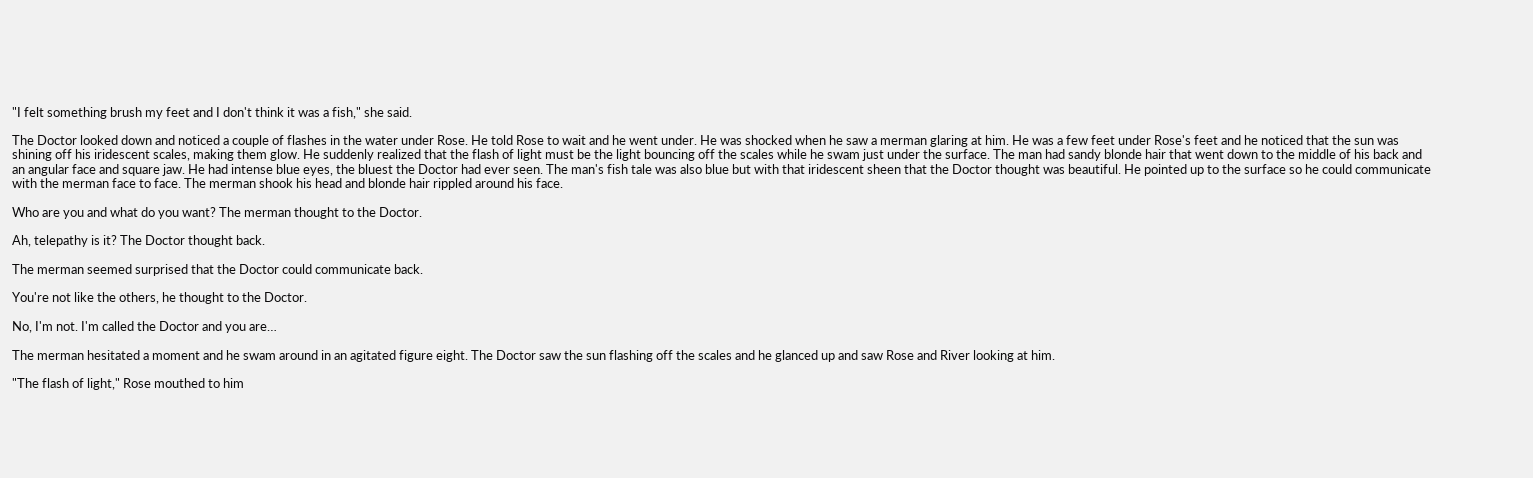"I felt something brush my feet and I don't think it was a fish," she said.

The Doctor looked down and noticed a couple of flashes in the water under Rose. He told Rose to wait and he went under. He was shocked when he saw a merman glaring at him. He was a few feet under Rose's feet and he noticed that the sun was shining off his iridescent scales, making them glow. He suddenly realized that the flash of light must be the light bouncing off the scales while he swam just under the surface. The man had sandy blonde hair that went down to the middle of his back and an angular face and square jaw. He had intense blue eyes, the bluest the Doctor had ever seen. The man's fish tale was also blue but with that iridescent sheen that the Doctor thought was beautiful. He pointed up to the surface so he could communicate with the merman face to face. The merman shook his head and blonde hair rippled around his face.

Who are you and what do you want? The merman thought to the Doctor.

Ah, telepathy is it? The Doctor thought back.

The merman seemed surprised that the Doctor could communicate back.

You're not like the others, he thought to the Doctor.

No, I'm not. I'm called the Doctor and you are…

The merman hesitated a moment and he swam around in an agitated figure eight. The Doctor saw the sun flashing off the scales and he glanced up and saw Rose and River looking at him.

"The flash of light," Rose mouthed to him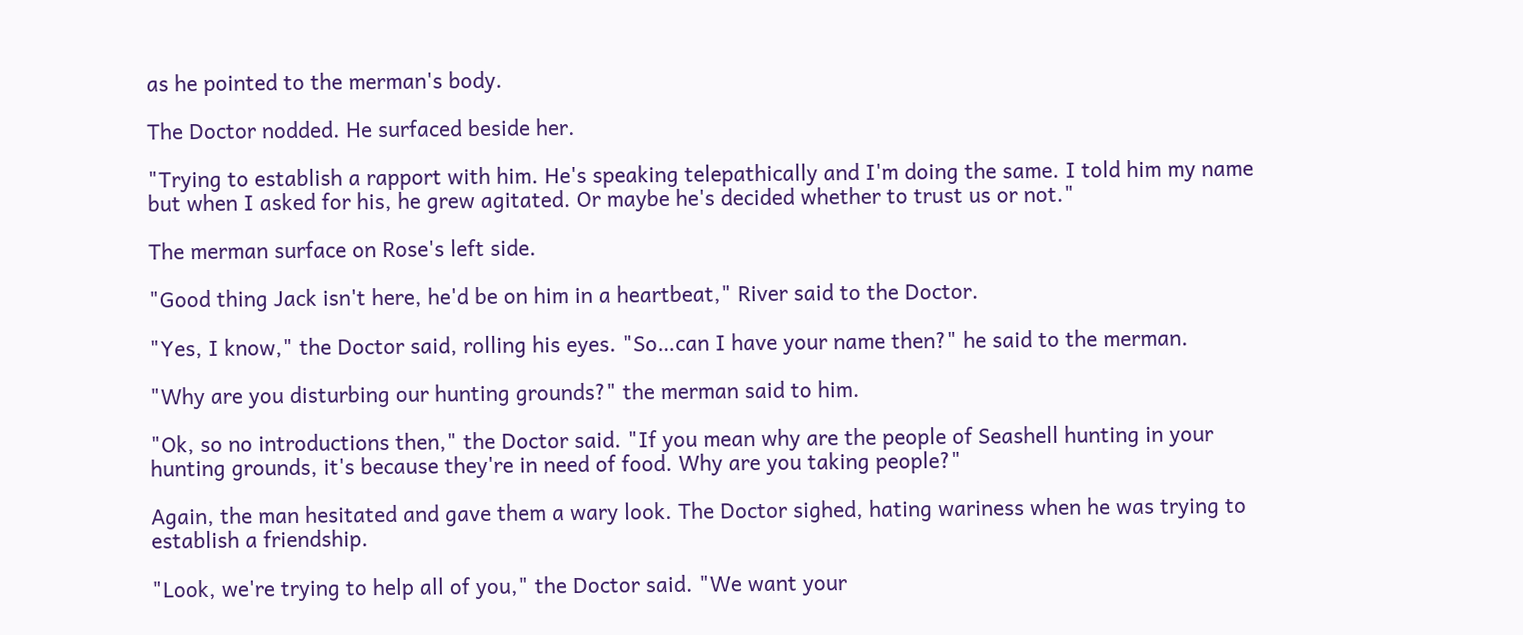as he pointed to the merman's body.

The Doctor nodded. He surfaced beside her.

"Trying to establish a rapport with him. He's speaking telepathically and I'm doing the same. I told him my name but when I asked for his, he grew agitated. Or maybe he's decided whether to trust us or not."

The merman surface on Rose's left side.

"Good thing Jack isn't here, he'd be on him in a heartbeat," River said to the Doctor.

"Yes, I know," the Doctor said, rolling his eyes. "So…can I have your name then?" he said to the merman.

"Why are you disturbing our hunting grounds?" the merman said to him.

"Ok, so no introductions then," the Doctor said. "If you mean why are the people of Seashell hunting in your hunting grounds, it's because they're in need of food. Why are you taking people?"

Again, the man hesitated and gave them a wary look. The Doctor sighed, hating wariness when he was trying to establish a friendship.

"Look, we're trying to help all of you," the Doctor said. "We want your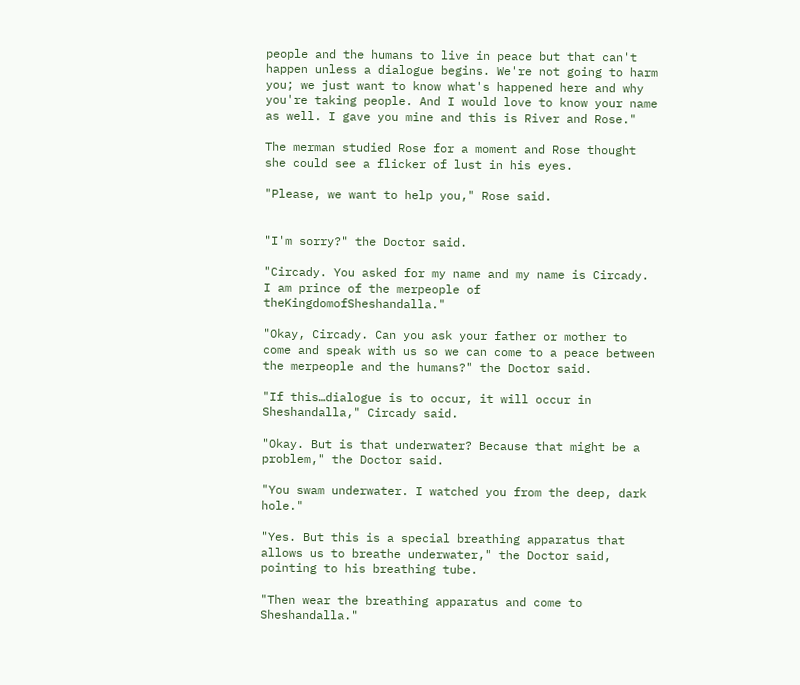people and the humans to live in peace but that can't happen unless a dialogue begins. We're not going to harm you; we just want to know what's happened here and why you're taking people. And I would love to know your name as well. I gave you mine and this is River and Rose."

The merman studied Rose for a moment and Rose thought she could see a flicker of lust in his eyes.

"Please, we want to help you," Rose said.


"I'm sorry?" the Doctor said.

"Circady. You asked for my name and my name is Circady. I am prince of the merpeople of theKingdomofSheshandalla."

"Okay, Circady. Can you ask your father or mother to come and speak with us so we can come to a peace between the merpeople and the humans?" the Doctor said.

"If this…dialogue is to occur, it will occur in Sheshandalla," Circady said.

"Okay. But is that underwater? Because that might be a problem," the Doctor said.

"You swam underwater. I watched you from the deep, dark hole."

"Yes. But this is a special breathing apparatus that allows us to breathe underwater," the Doctor said, pointing to his breathing tube.

"Then wear the breathing apparatus and come to Sheshandalla."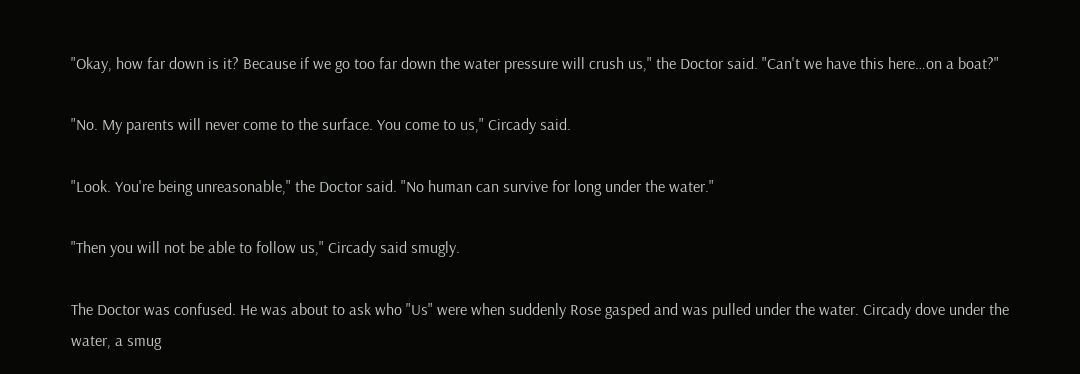"Okay, how far down is it? Because if we go too far down the water pressure will crush us," the Doctor said. "Can't we have this here…on a boat?"

"No. My parents will never come to the surface. You come to us," Circady said.

"Look. You're being unreasonable," the Doctor said. "No human can survive for long under the water."

"Then you will not be able to follow us," Circady said smugly.

The Doctor was confused. He was about to ask who "Us" were when suddenly Rose gasped and was pulled under the water. Circady dove under the water, a smug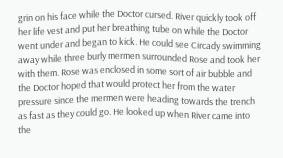grin on his face while the Doctor cursed. River quickly took off her life vest and put her breathing tube on while the Doctor went under and began to kick. He could see Circady swimming away while three burly mermen surrounded Rose and took her with them. Rose was enclosed in some sort of air bubble and the Doctor hoped that would protect her from the water pressure since the mermen were heading towards the trench as fast as they could go. He looked up when River came into the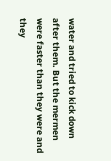water and tried to kick down after them. But the mermen were faster than they were and they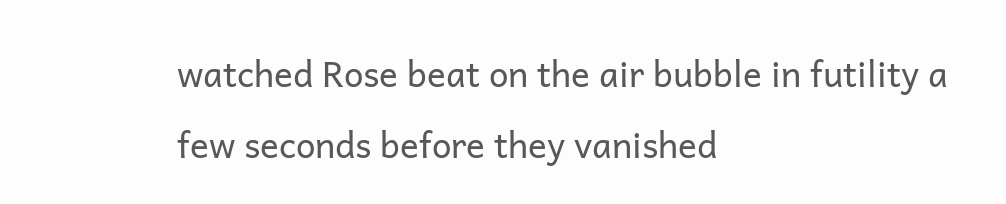watched Rose beat on the air bubble in futility a few seconds before they vanished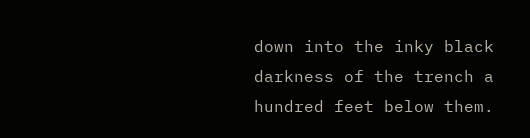down into the inky black darkness of the trench a hundred feet below them.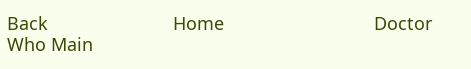Back                         Home                              Doctor Who Main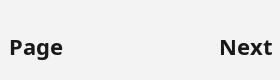Page                          Next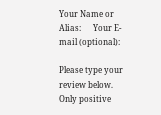Your Name or Alias:      Your E-mail (optional):

Please type your review below. Only positive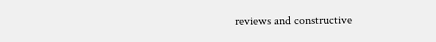reviews and constructive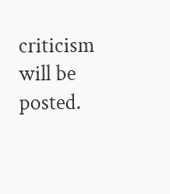criticism will be posted.